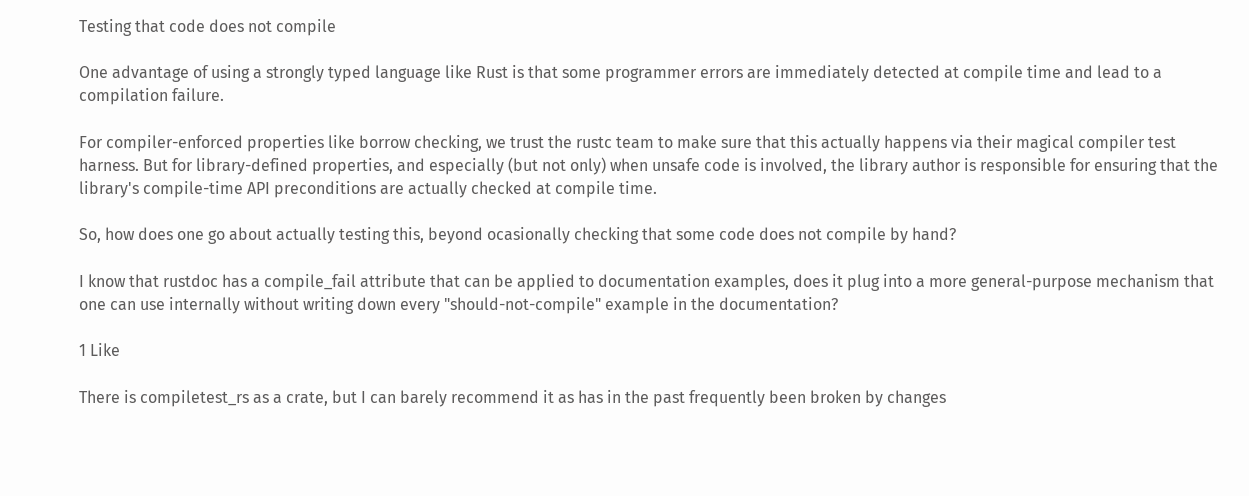Testing that code does not compile

One advantage of using a strongly typed language like Rust is that some programmer errors are immediately detected at compile time and lead to a compilation failure.

For compiler-enforced properties like borrow checking, we trust the rustc team to make sure that this actually happens via their magical compiler test harness. But for library-defined properties, and especially (but not only) when unsafe code is involved, the library author is responsible for ensuring that the library's compile-time API preconditions are actually checked at compile time.

So, how does one go about actually testing this, beyond ocasionally checking that some code does not compile by hand?

I know that rustdoc has a compile_fail attribute that can be applied to documentation examples, does it plug into a more general-purpose mechanism that one can use internally without writing down every "should-not-compile" example in the documentation?

1 Like

There is compiletest_rs as a crate, but I can barely recommend it as has in the past frequently been broken by changes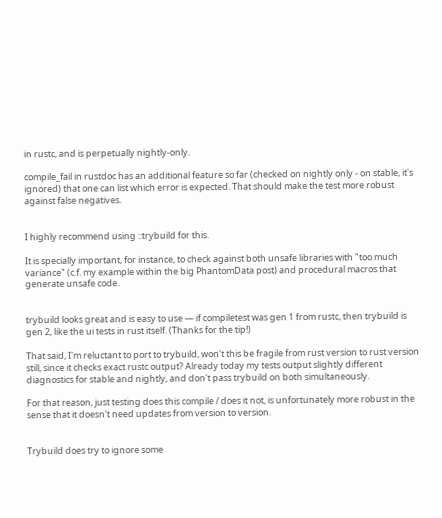in rustc, and is perpetually nightly-only.

compile_fail in rustdoc has an additional feature so far (checked on nightly only - on stable, it's ignored) that one can list which error is expected. That should make the test more robust against false negatives.


I highly recommend using ::trybuild for this.

It is specially important, for instance, to check against both unsafe libraries with "too much variance" (c.f. my example within the big PhantomData post) and procedural macros that generate unsafe code.


trybuild looks great and is easy to use — if compiletest was gen 1 from rustc, then trybuild is gen 2, like the ui tests in rust itself. (Thanks for the tip!)

That said, I'm reluctant to port to trybuild, won't this be fragile from rust version to rust version still, since it checks exact rustc output? Already today my tests output slightly different diagnostics for stable and nightly, and don't pass trybuild on both simultaneously.

For that reason, just testing does this compile / does it not, is unfortunately more robust in the sense that it doesn't need updates from version to version.


Trybuild does try to ignore some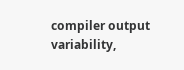compiler output variability,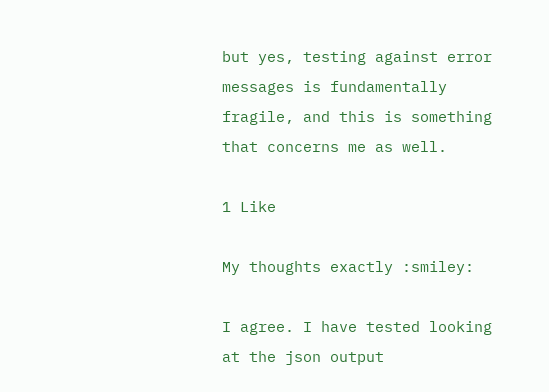but yes, testing against error messages is fundamentally fragile, and this is something that concerns me as well.

1 Like

My thoughts exactly :smiley:

I agree. I have tested looking at the json output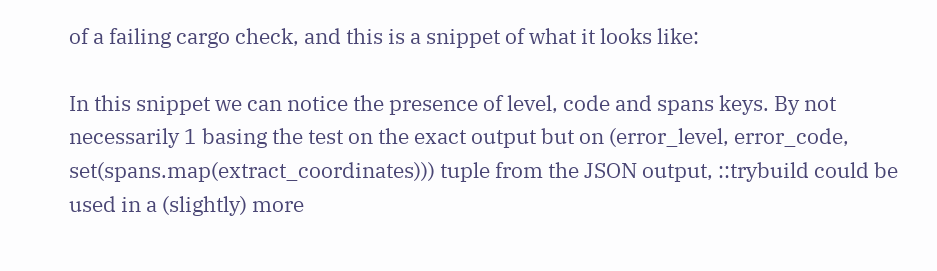of a failing cargo check, and this is a snippet of what it looks like:

In this snippet we can notice the presence of level, code and spans keys. By not necessarily 1 basing the test on the exact output but on (error_level, error_code, set(spans.map(extract_coordinates))) tuple from the JSON output, ::trybuild could be used in a (slightly) more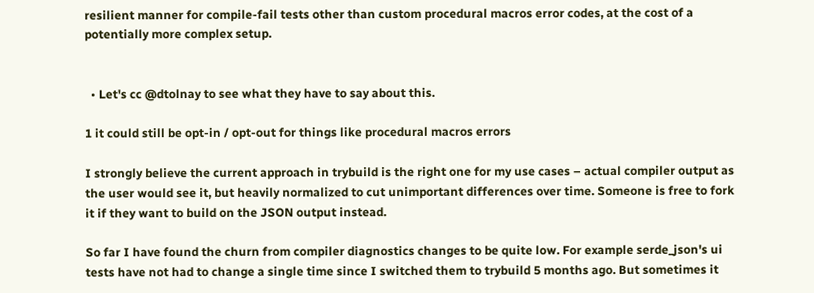resilient manner for compile-fail tests other than custom procedural macros error codes, at the cost of a potentially more complex setup.


  • Let's cc @dtolnay to see what they have to say about this.

1 it could still be opt-in / opt-out for things like procedural macros errors

I strongly believe the current approach in trybuild is the right one for my use cases – actual compiler output as the user would see it, but heavily normalized to cut unimportant differences over time. Someone is free to fork it if they want to build on the JSON output instead.

So far I have found the churn from compiler diagnostics changes to be quite low. For example serde_json's ui tests have not had to change a single time since I switched them to trybuild 5 months ago. But sometimes it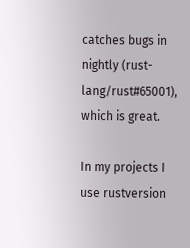catches bugs in nightly (rust-lang/rust#65001), which is great.

In my projects I use rustversion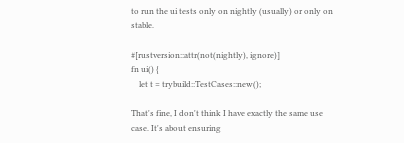to run the ui tests only on nightly (usually) or only on stable.

#[rustversion::attr(not(nightly), ignore)]
fn ui() {
    let t = trybuild::TestCases::new();

That's fine, I don't think I have exactly the same use case. It's about ensuring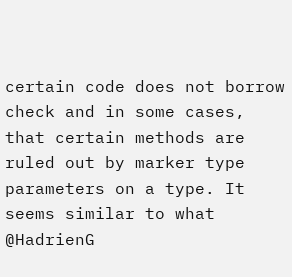certain code does not borrow check and in some cases, that certain methods are ruled out by marker type parameters on a type. It seems similar to what @HadrienG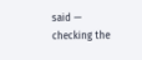said — checking the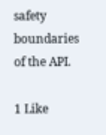safety boundaries of the API.

1 Like